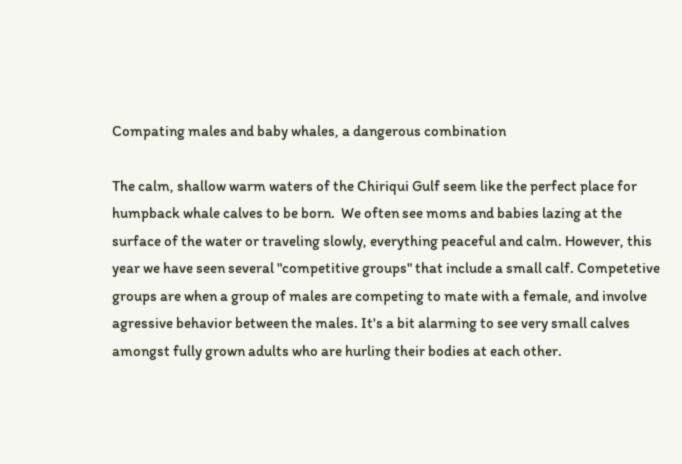Compating males and baby whales, a dangerous combination

The calm, shallow warm waters of the Chiriqui Gulf seem like the perfect place for humpback whale calves to be born.  We often see moms and babies lazing at the surface of the water or traveling slowly, everything peaceful and calm. However, this year we have seen several "competitive groups" that include a small calf. Competetive groups are when a group of males are competing to mate with a female, and involve agressive behavior between the males. It's a bit alarming to see very small calves amongst fully grown adults who are hurling their bodies at each other.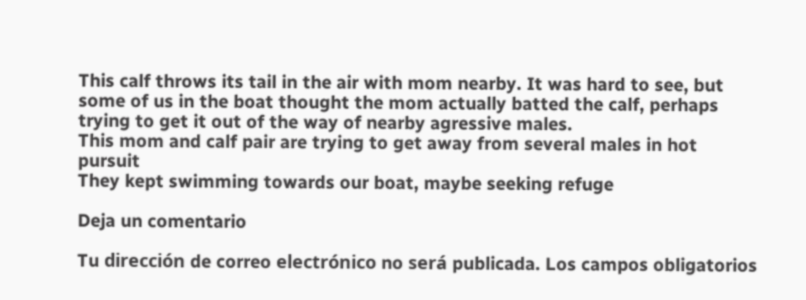This calf throws its tail in the air with mom nearby. It was hard to see, but some of us in the boat thought the mom actually batted the calf, perhaps trying to get it out of the way of nearby agressive males.
This mom and calf pair are trying to get away from several males in hot pursuit
They kept swimming towards our boat, maybe seeking refuge

Deja un comentario

Tu dirección de correo electrónico no será publicada. Los campos obligatorios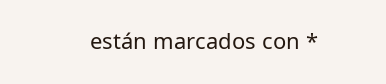están marcados con *